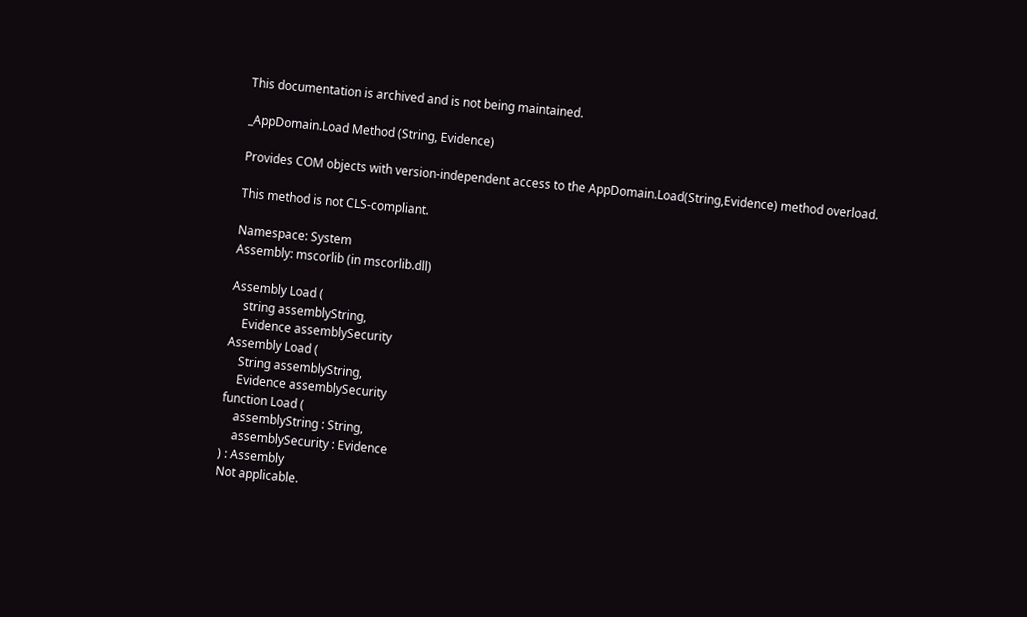This documentation is archived and is not being maintained.

_AppDomain.Load Method (String, Evidence)

Provides COM objects with version-independent access to the AppDomain.Load(String,Evidence) method overload.

This method is not CLS-compliant.

Namespace: System
Assembly: mscorlib (in mscorlib.dll)

Assembly Load (
    string assemblyString,
    Evidence assemblySecurity
Assembly Load (
    String assemblyString,
    Evidence assemblySecurity
function Load (
    assemblyString : String,
    assemblySecurity : Evidence
) : Assembly
Not applicable.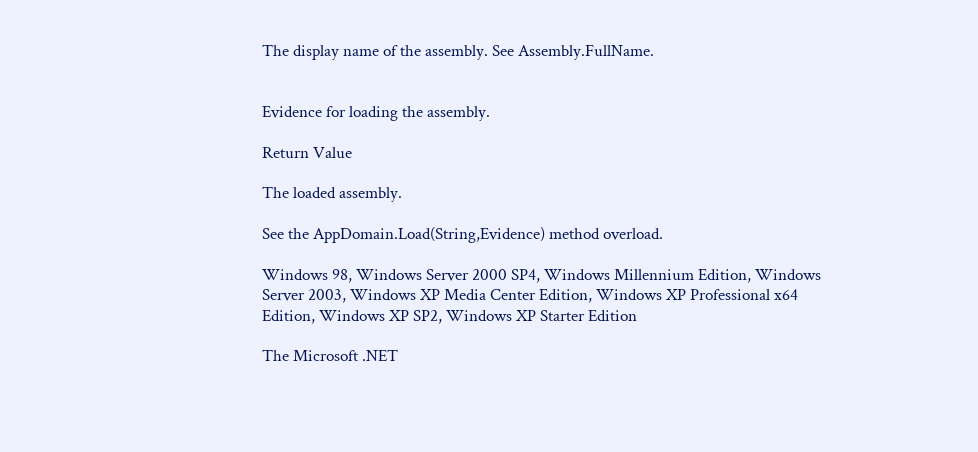The display name of the assembly. See Assembly.FullName.


Evidence for loading the assembly.

Return Value

The loaded assembly.

See the AppDomain.Load(String,Evidence) method overload.

Windows 98, Windows Server 2000 SP4, Windows Millennium Edition, Windows Server 2003, Windows XP Media Center Edition, Windows XP Professional x64 Edition, Windows XP SP2, Windows XP Starter Edition

The Microsoft .NET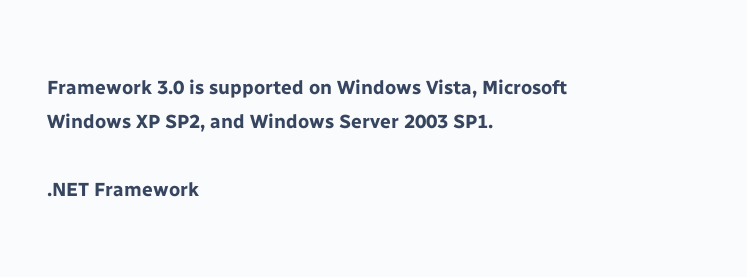Framework 3.0 is supported on Windows Vista, Microsoft Windows XP SP2, and Windows Server 2003 SP1.

.NET Framework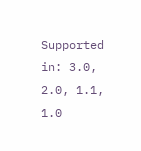Supported in: 3.0, 2.0, 1.1, 1.0